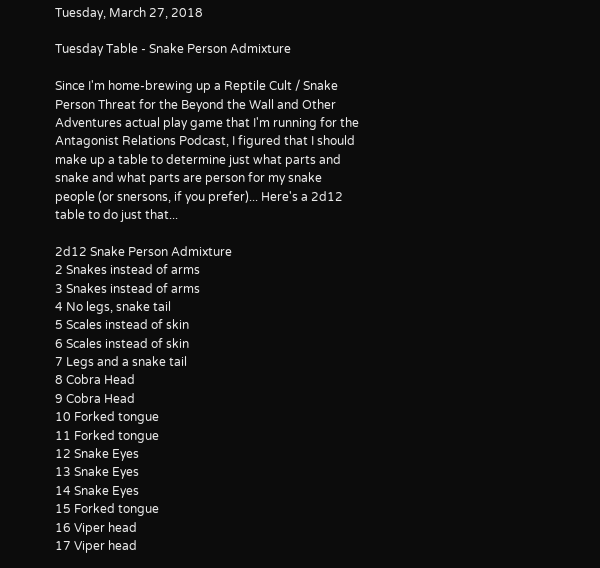Tuesday, March 27, 2018

Tuesday Table - Snake Person Admixture

Since I'm home-brewing up a Reptile Cult / Snake Person Threat for the Beyond the Wall and Other Adventures actual play game that I'm running for the Antagonist Relations Podcast, I figured that I should make up a table to determine just what parts and snake and what parts are person for my snake people (or snersons, if you prefer)... Here's a 2d12 table to do just that...

2d12 Snake Person Admixture
2 Snakes instead of arms
3 Snakes instead of arms
4 No legs, snake tail
5 Scales instead of skin
6 Scales instead of skin
7 Legs and a snake tail
8 Cobra Head
9 Cobra Head
10 Forked tongue
11 Forked tongue
12 Snake Eyes
13 Snake Eyes
14 Snake Eyes
15 Forked tongue
16 Viper head
17 Viper head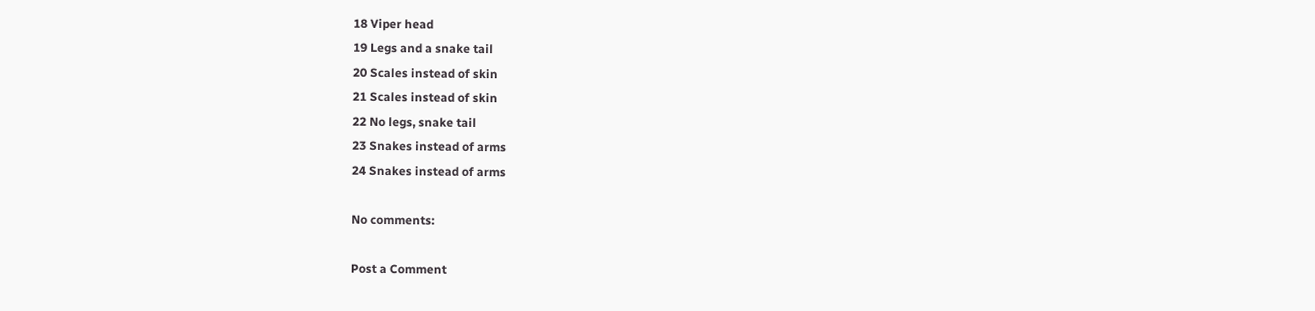18 Viper head
19 Legs and a snake tail
20 Scales instead of skin
21 Scales instead of skin
22 No legs, snake tail
23 Snakes instead of arms
24 Snakes instead of arms

No comments:

Post a Comment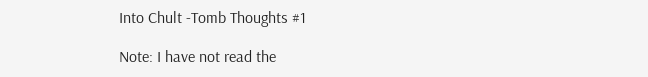Into Chult -Tomb Thoughts #1

Note: I have not read the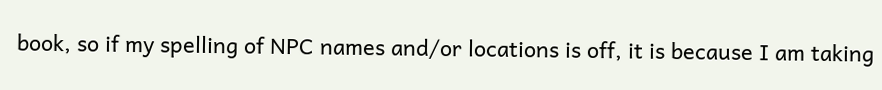book, so if my spelling of NPC names and/or locations is off, it is because I am taking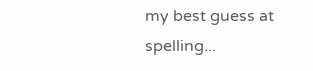my best guess at spelling...